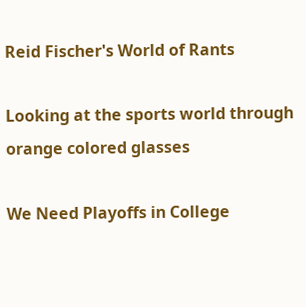Reid Fischer's World of Rants

Looking at the sports world through orange colored glasses

We Need Playoffs in College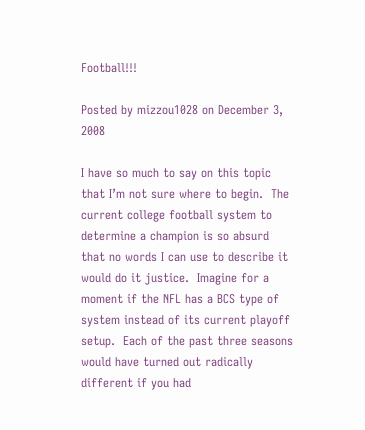Football!!!

Posted by mizzou1028 on December 3, 2008

I have so much to say on this topic that I’m not sure where to begin.  The current college football system to determine a champion is so absurd that no words I can use to describe it would do it justice.  Imagine for a moment if the NFL has a BCS type of system instead of its current playoff setup.  Each of the past three seasons would have turned out radically different if you had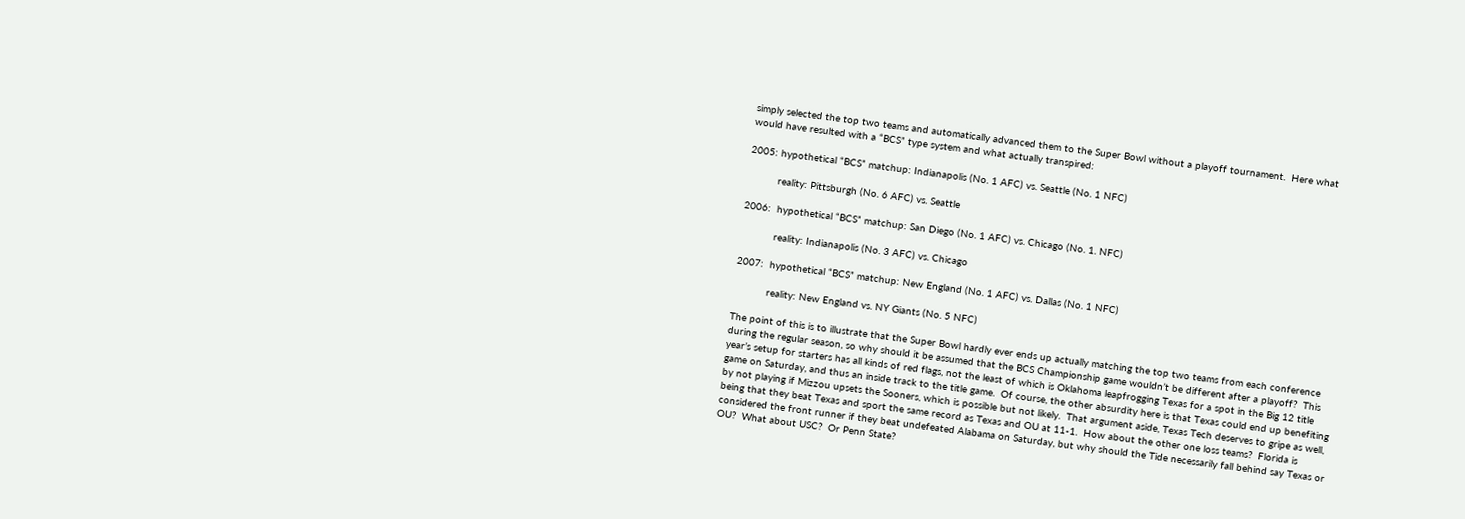simply selected the top two teams and automatically advanced them to the Super Bowl without a playoff tournament.  Here what would have resulted with a “BCS” type system and what actually transpired:

2005: hypothetical “BCS” matchup: Indianapolis (No. 1 AFC) vs. Seattle (No. 1 NFC)

          reality: Pittsburgh (No. 6 AFC) vs. Seattle

2006:  hypothetical “BCS” matchup: San Diego (No. 1 AFC) vs. Chicago (No. 1. NFC)

           reality: Indianapolis (No. 3 AFC) vs. Chicago

2007:  hypothetical “BCS” matchup: New England (No. 1 AFC) vs. Dallas (No. 1 NFC)

           reality: New England vs. NY Giants (No. 5 NFC)

The point of this is to illustrate that the Super Bowl hardly ever ends up actually matching the top two teams from each conference during the regular season, so why should it be assumed that the BCS Championship game wouldn’t be different after a playoff?  This year’s setup for starters has all kinds of red flags, not the least of which is Oklahoma leapfrogging Texas for a spot in the Big 12 title game on Saturday, and thus an inside track to the title game.  Of course, the other absurdity here is that Texas could end up benefiting by not playing if Mizzou upsets the Sooners, which is possible but not likely.  That argument aside, Texas Tech deserves to gripe as well, being that they beat Texas and sport the same record as Texas and OU at 11-1.  How about the other one loss teams?  Florida is considered the front runner if they beat undefeated Alabama on Saturday, but why should the Tide necessarily fall behind say Texas or OU?  What about USC?  Or Penn State?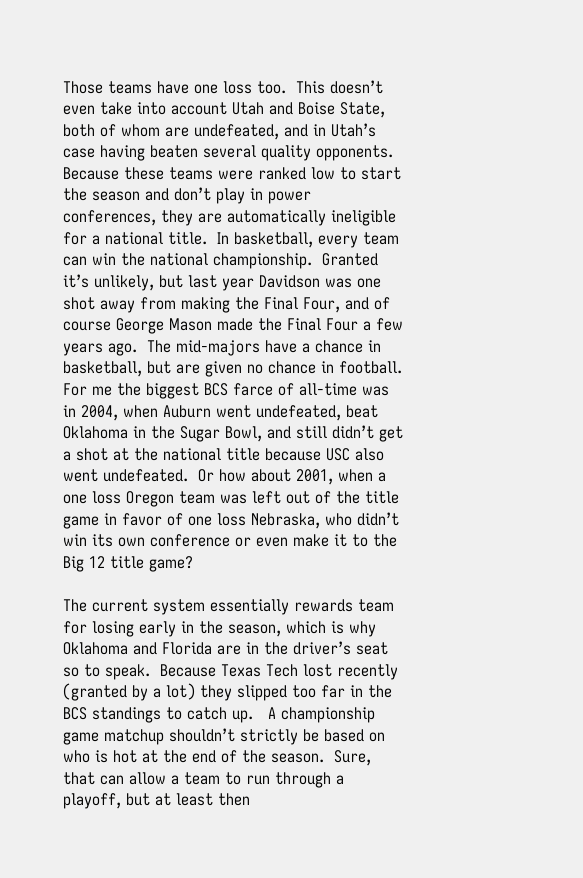Those teams have one loss too.  This doesn’t even take into account Utah and Boise State, both of whom are undefeated, and in Utah’s case having beaten several quality opponents.  Because these teams were ranked low to start the season and don’t play in power conferences, they are automatically ineligible for a national title.  In basketball, every team can win the national championship.  Granted it’s unlikely, but last year Davidson was one shot away from making the Final Four, and of course George Mason made the Final Four a few years ago.  The mid-majors have a chance in basketball, but are given no chance in football.  For me the biggest BCS farce of all-time was in 2004, when Auburn went undefeated, beat Oklahoma in the Sugar Bowl, and still didn’t get a shot at the national title because USC also went undefeated.  Or how about 2001, when a one loss Oregon team was left out of the title game in favor of one loss Nebraska, who didn’t win its own conference or even make it to the Big 12 title game?

The current system essentially rewards team for losing early in the season, which is why Oklahoma and Florida are in the driver’s seat so to speak.  Because Texas Tech lost recently (granted by a lot) they slipped too far in the BCS standings to catch up.   A championship game matchup shouldn’t strictly be based on who is hot at the end of the season.  Sure, that can allow a team to run through a playoff, but at least then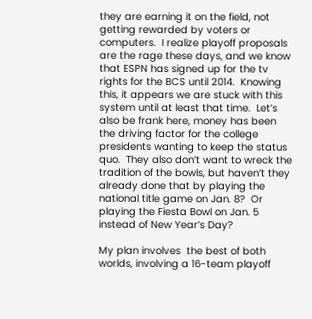they are earning it on the field, not getting rewarded by voters or computers.  I realize playoff proposals are the rage these days, and we know that ESPN has signed up for the tv rights for the BCS until 2014.  Knowing this, it appears we are stuck with this system until at least that time.  Let’s also be frank here, money has been the driving factor for the college presidents wanting to keep the status quo.  They also don’t want to wreck the tradition of the bowls, but haven’t they already done that by playing the national title game on Jan. 8?  Or playing the Fiesta Bowl on Jan. 5 instead of New Year’s Day?

My plan involves  the best of both worlds, involving a 16-team playoff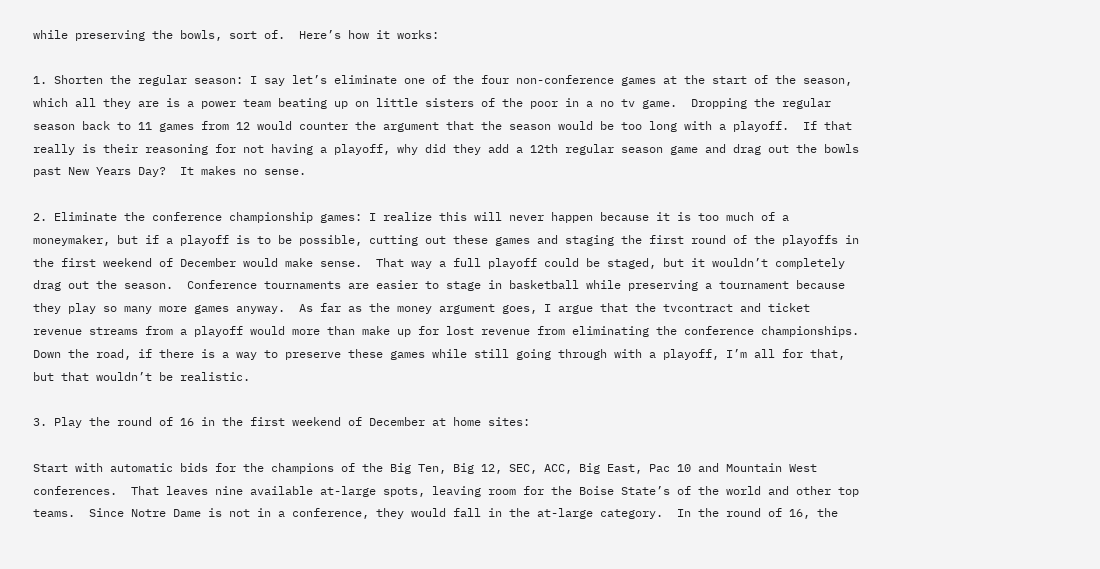while preserving the bowls, sort of.  Here’s how it works:

1. Shorten the regular season: I say let’s eliminate one of the four non-conference games at the start of the season, which all they are is a power team beating up on little sisters of the poor in a no tv game.  Dropping the regular season back to 11 games from 12 would counter the argument that the season would be too long with a playoff.  If that really is their reasoning for not having a playoff, why did they add a 12th regular season game and drag out the bowls past New Years Day?  It makes no sense.

2. Eliminate the conference championship games: I realize this will never happen because it is too much of a moneymaker, but if a playoff is to be possible, cutting out these games and staging the first round of the playoffs in the first weekend of December would make sense.  That way a full playoff could be staged, but it wouldn’t completely drag out the season.  Conference tournaments are easier to stage in basketball while preserving a tournament because they play so many more games anyway.  As far as the money argument goes, I argue that the tvcontract and ticket revenue streams from a playoff would more than make up for lost revenue from eliminating the conference championships.  Down the road, if there is a way to preserve these games while still going through with a playoff, I’m all for that, but that wouldn’t be realistic.

3. Play the round of 16 in the first weekend of December at home sites:

Start with automatic bids for the champions of the Big Ten, Big 12, SEC, ACC, Big East, Pac 10 and Mountain West conferences.  That leaves nine available at-large spots, leaving room for the Boise State’s of the world and other top teams.  Since Notre Dame is not in a conference, they would fall in the at-large category.  In the round of 16, the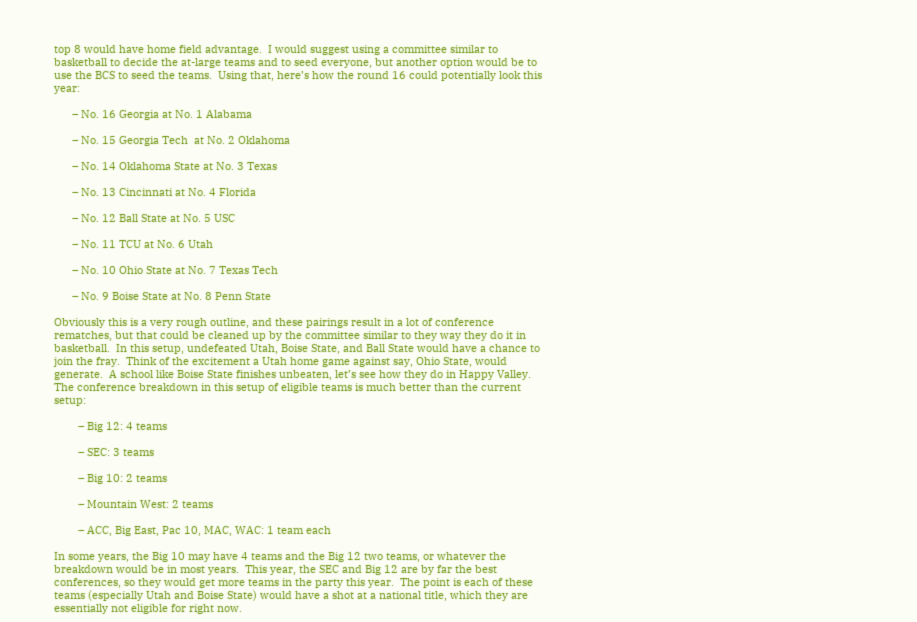top 8 would have home field advantage.  I would suggest using a committee similar to basketball to decide the at-large teams and to seed everyone, but another option would be to use the BCS to seed the teams.  Using that, here’s how the round 16 could potentially look this year:

      – No. 16 Georgia at No. 1 Alabama

      – No. 15 Georgia Tech  at No. 2 Oklahoma

      – No. 14 Oklahoma State at No. 3 Texas

      – No. 13 Cincinnati at No. 4 Florida

      – No. 12 Ball State at No. 5 USC

      – No. 11 TCU at No. 6 Utah

      – No. 10 Ohio State at No. 7 Texas Tech

      – No. 9 Boise State at No. 8 Penn State

Obviously this is a very rough outline, and these pairings result in a lot of conference rematches, but that could be cleaned up by the committee similar to they way they do it in basketball.  In this setup, undefeated Utah, Boise State, and Ball State would have a chance to join the fray.  Think of the excitement a Utah home game against say, Ohio State, would generate.  A school like Boise State finishes unbeaten, let’s see how they do in Happy Valley.  The conference breakdown in this setup of eligible teams is much better than the current setup:

        – Big 12: 4 teams

        – SEC: 3 teams

        – Big 10: 2 teams

        – Mountain West: 2 teams

        – ACC, Big East, Pac 10, MAC, WAC: 1 team each

In some years, the Big 10 may have 4 teams and the Big 12 two teams, or whatever the breakdown would be in most years.  This year, the SEC and Big 12 are by far the best conferences, so they would get more teams in the party this year.  The point is each of these teams (especially Utah and Boise State) would have a shot at a national title, which they are essentially not eligible for right now.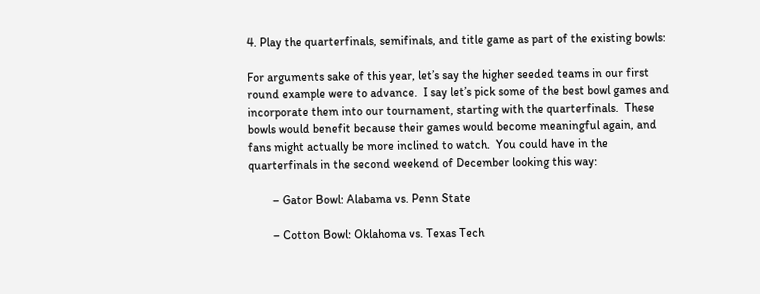4. Play the quarterfinals, semifinals, and title game as part of the existing bowls:

For arguments sake of this year, let’s say the higher seeded teams in our first round example were to advance.  I say let’s pick some of the best bowl games and incorporate them into our tournament, starting with the quarterfinals.  These bowls would benefit because their games would become meaningful again, and fans might actually be more inclined to watch.  You could have in the quarterfinals in the second weekend of December looking this way:

        – Gator Bowl: Alabama vs. Penn State

        – Cotton Bowl: Oklahoma vs. Texas Tech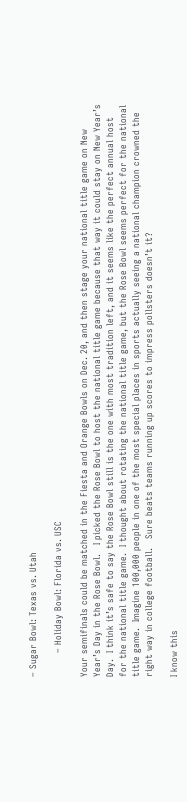– Sugar Bowl: Texas vs. Utah

        – Holiday Bowl: Florida vs. USC

Your semifinals could be matched in the Fiesta and Orange Bowls on Dec. 20, and then stage your national title game on New Year’s Day in the Rose Bowl.   I picked the Rose Bowl to host the national title game because that way it could stay on New Year’s Day.  I think it’s safe to say the Rose Bowl still is the one with most tradition left, and it seems like the perfect annual host for the national title game.  I thought about rotating the national title game, but the Rose Bowl seems perfect for the national title game.  Imagine 100,000 people in one of the most special places in sports actually seeing a national champion crowned the right way in college football.   Sure beats teams running up scores to impress pollsters doesn’t it?

I know this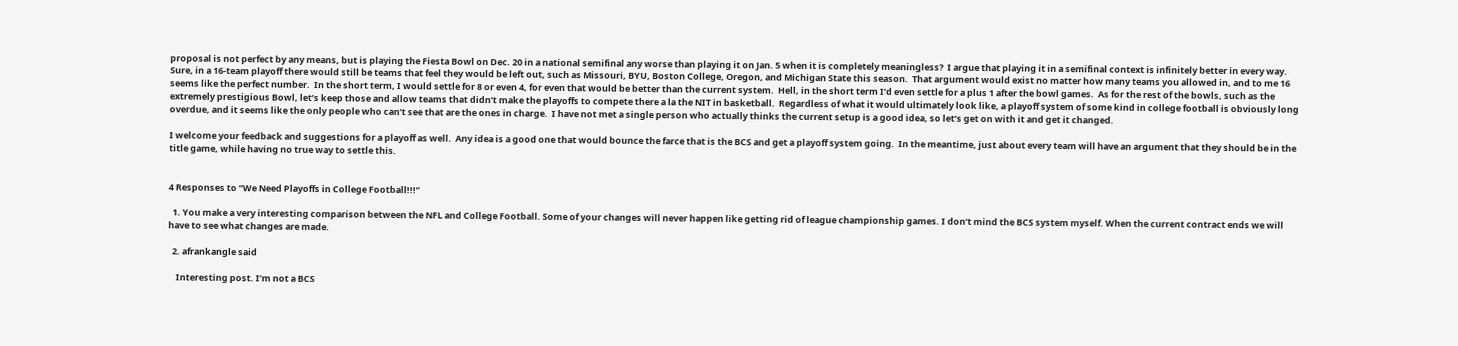proposal is not perfect by any means, but is playing the Fiesta Bowl on Dec. 20 in a national semifinal any worse than playing it on Jan. 5 when it is completely meaningless?  I argue that playing it in a semifinal context is infinitely better in every way.  Sure, in a 16-team playoff there would still be teams that feel they would be left out, such as Missouri, BYU, Boston College, Oregon, and Michigan State this season.  That argument would exist no matter how many teams you allowed in, and to me 16 seems like the perfect number.  In the short term, I would settle for 8 or even 4, for even that would be better than the current system.  Hell, in the short term I’d even settle for a plus 1 after the bowl games.  As for the rest of the bowls, such as the extremely prestigious Bowl, let’s keep those and allow teams that didn’t make the playoffs to compete there a la the NIT in basketball.  Regardless of what it would ultimately look like, a playoff system of some kind in college football is obviously long overdue, and it seems like the only people who can’t see that are the ones in charge.  I have not met a single person who actually thinks the current setup is a good idea, so let’s get on with it and get it changed.

I welcome your feedback and suggestions for a playoff as well.  Any idea is a good one that would bounce the farce that is the BCS and get a playoff system going.  In the meantime, just about every team will have an argument that they should be in the title game, while having no true way to settle this.


4 Responses to “We Need Playoffs in College Football!!!”

  1. You make a very interesting comparison between the NFL and College Football. Some of your changes will never happen like getting rid of league championship games. I don’t mind the BCS system myself. When the current contract ends we will have to see what changes are made.

  2. afrankangle said

    Interesting post. I’m not a BCS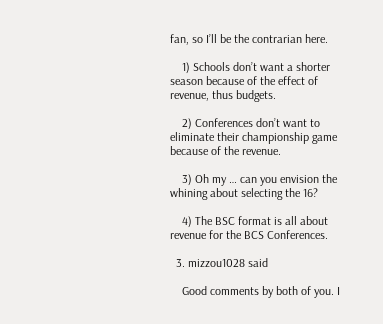fan, so I’ll be the contrarian here.

    1) Schools don’t want a shorter season because of the effect of revenue, thus budgets.

    2) Conferences don’t want to eliminate their championship game because of the revenue.

    3) Oh my … can you envision the whining about selecting the 16?

    4) The BSC format is all about revenue for the BCS Conferences.

  3. mizzou1028 said

    Good comments by both of you. I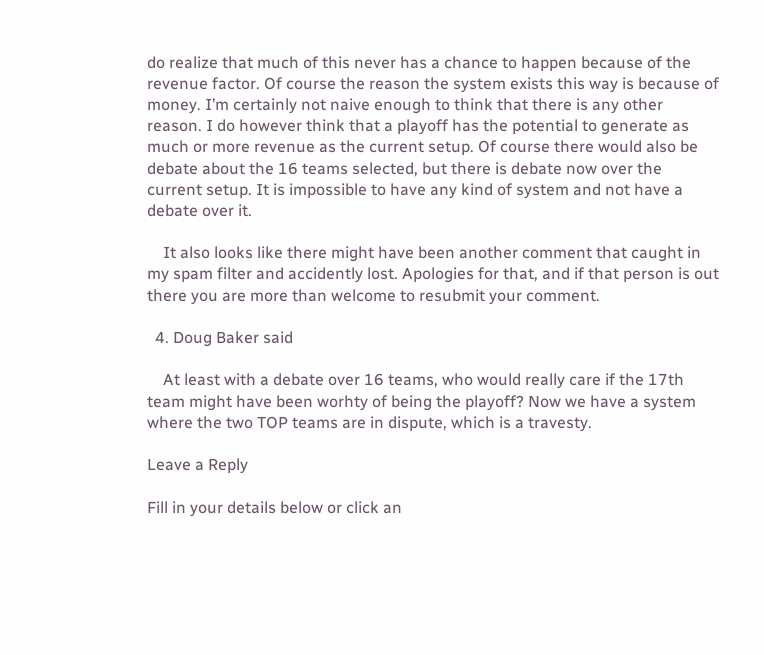do realize that much of this never has a chance to happen because of the revenue factor. Of course the reason the system exists this way is because of money. I’m certainly not naive enough to think that there is any other reason. I do however think that a playoff has the potential to generate as much or more revenue as the current setup. Of course there would also be debate about the 16 teams selected, but there is debate now over the current setup. It is impossible to have any kind of system and not have a debate over it.

    It also looks like there might have been another comment that caught in my spam filter and accidently lost. Apologies for that, and if that person is out there you are more than welcome to resubmit your comment.

  4. Doug Baker said

    At least with a debate over 16 teams, who would really care if the 17th team might have been worhty of being the playoff? Now we have a system where the two TOP teams are in dispute, which is a travesty.

Leave a Reply

Fill in your details below or click an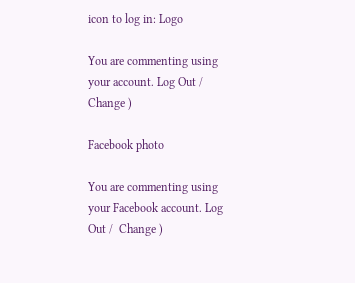icon to log in: Logo

You are commenting using your account. Log Out /  Change )

Facebook photo

You are commenting using your Facebook account. Log Out /  Change )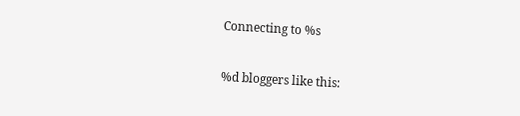Connecting to %s

%d bloggers like this: